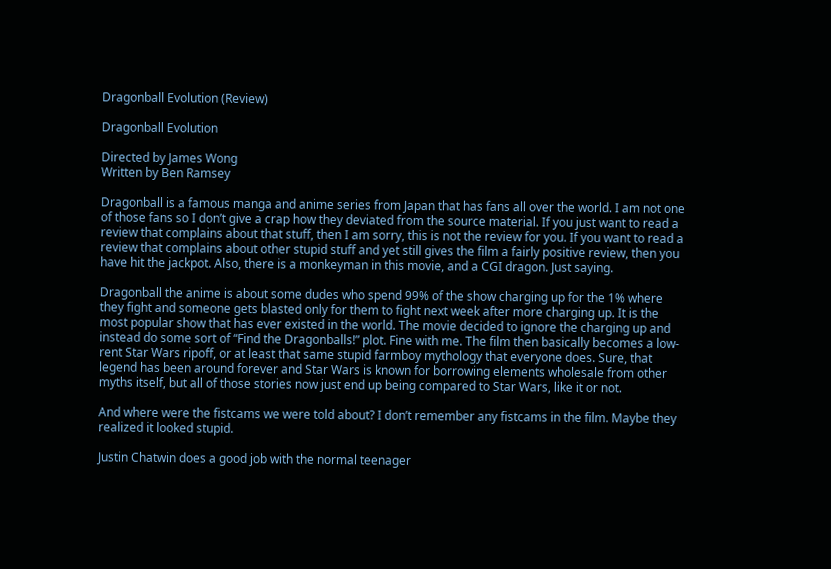Dragonball Evolution (Review)

Dragonball Evolution

Directed by James Wong
Written by Ben Ramsey

Dragonball is a famous manga and anime series from Japan that has fans all over the world. I am not one of those fans so I don’t give a crap how they deviated from the source material. If you just want to read a review that complains about that stuff, then I am sorry, this is not the review for you. If you want to read a review that complains about other stupid stuff and yet still gives the film a fairly positive review, then you have hit the jackpot. Also, there is a monkeyman in this movie, and a CGI dragon. Just saying.

Dragonball the anime is about some dudes who spend 99% of the show charging up for the 1% where they fight and someone gets blasted only for them to fight next week after more charging up. It is the most popular show that has ever existed in the world. The movie decided to ignore the charging up and instead do some sort of “Find the Dragonballs!” plot. Fine with me. The film then basically becomes a low-rent Star Wars ripoff, or at least that same stupid farmboy mythology that everyone does. Sure, that legend has been around forever and Star Wars is known for borrowing elements wholesale from other myths itself, but all of those stories now just end up being compared to Star Wars, like it or not.

And where were the fistcams we were told about? I don’t remember any fistcams in the film. Maybe they realized it looked stupid.

Justin Chatwin does a good job with the normal teenager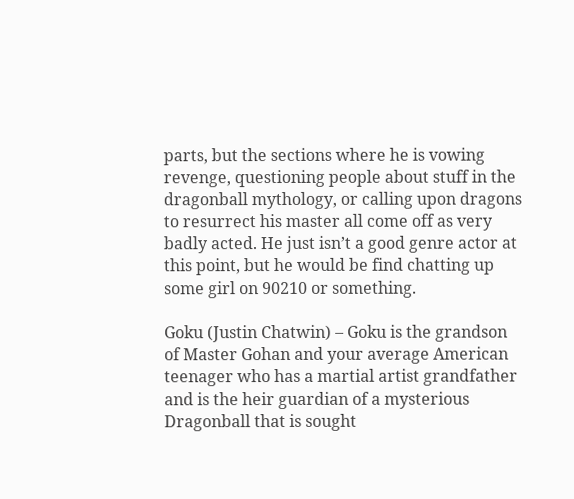parts, but the sections where he is vowing revenge, questioning people about stuff in the dragonball mythology, or calling upon dragons to resurrect his master all come off as very badly acted. He just isn’t a good genre actor at this point, but he would be find chatting up some girl on 90210 or something.

Goku (Justin Chatwin) – Goku is the grandson of Master Gohan and your average American teenager who has a martial artist grandfather and is the heir guardian of a mysterious Dragonball that is sought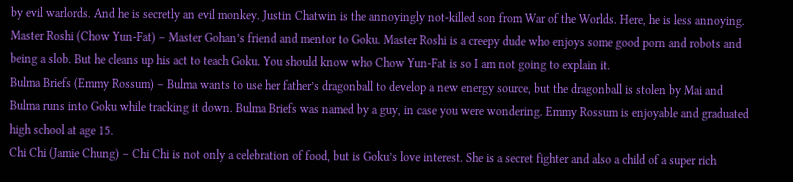by evil warlords. And he is secretly an evil monkey. Justin Chatwin is the annoyingly not-killed son from War of the Worlds. Here, he is less annoying.
Master Roshi (Chow Yun-Fat) – Master Gohan’s friend and mentor to Goku. Master Roshi is a creepy dude who enjoys some good porn and robots and being a slob. But he cleans up his act to teach Goku. You should know who Chow Yun-Fat is so I am not going to explain it.
Bulma Briefs (Emmy Rossum) – Bulma wants to use her father’s dragonball to develop a new energy source, but the dragonball is stolen by Mai and Bulma runs into Goku while tracking it down. Bulma Briefs was named by a guy, in case you were wondering. Emmy Rossum is enjoyable and graduated high school at age 15.
Chi Chi (Jamie Chung) – Chi Chi is not only a celebration of food, but is Goku’s love interest. She is a secret fighter and also a child of a super rich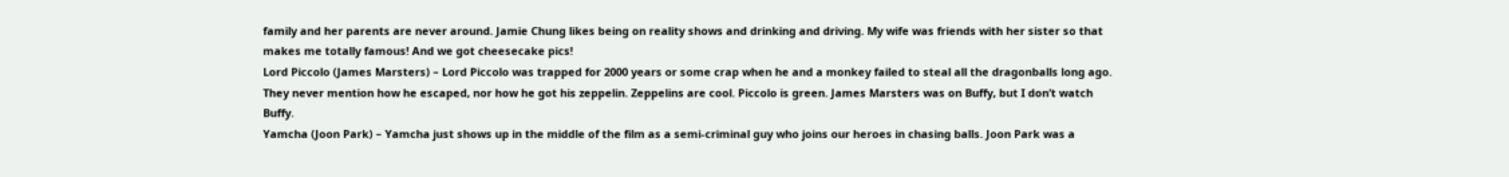family and her parents are never around. Jamie Chung likes being on reality shows and drinking and driving. My wife was friends with her sister so that makes me totally famous! And we got cheesecake pics!
Lord Piccolo (James Marsters) – Lord Piccolo was trapped for 2000 years or some crap when he and a monkey failed to steal all the dragonballs long ago. They never mention how he escaped, nor how he got his zeppelin. Zeppelins are cool. Piccolo is green. James Marsters was on Buffy, but I don’t watch Buffy.
Yamcha (Joon Park) – Yamcha just shows up in the middle of the film as a semi-criminal guy who joins our heroes in chasing balls. Joon Park was a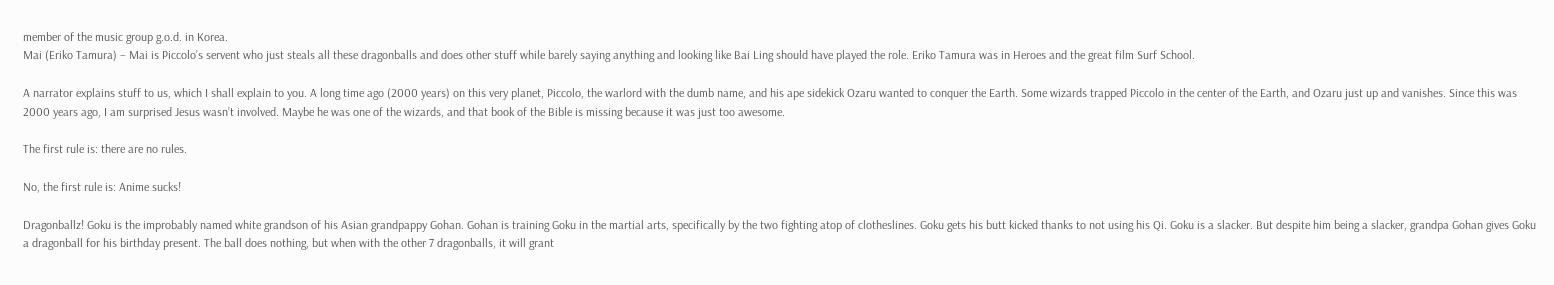member of the music group g.o.d. in Korea.
Mai (Eriko Tamura) – Mai is Piccolo’s servent who just steals all these dragonballs and does other stuff while barely saying anything and looking like Bai Ling should have played the role. Eriko Tamura was in Heroes and the great film Surf School.

A narrator explains stuff to us, which I shall explain to you. A long time ago (2000 years) on this very planet, Piccolo, the warlord with the dumb name, and his ape sidekick Ozaru wanted to conquer the Earth. Some wizards trapped Piccolo in the center of the Earth, and Ozaru just up and vanishes. Since this was 2000 years ago, I am surprised Jesus wasn’t involved. Maybe he was one of the wizards, and that book of the Bible is missing because it was just too awesome.

The first rule is: there are no rules.

No, the first rule is: Anime sucks!

Dragonballz! Goku is the improbably named white grandson of his Asian grandpappy Gohan. Gohan is training Goku in the martial arts, specifically by the two fighting atop of clotheslines. Goku gets his butt kicked thanks to not using his Qi. Goku is a slacker. But despite him being a slacker, grandpa Gohan gives Goku a dragonball for his birthday present. The ball does nothing, but when with the other 7 dragonballs, it will grant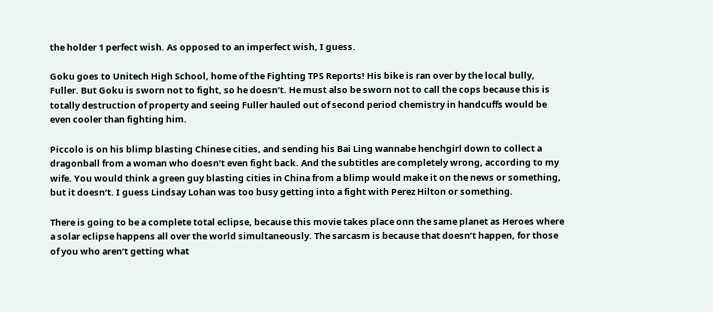the holder 1 perfect wish. As opposed to an imperfect wish, I guess.

Goku goes to Unitech High School, home of the Fighting TPS Reports! His bike is ran over by the local bully, Fuller. But Goku is sworn not to fight, so he doesn’t. He must also be sworn not to call the cops because this is totally destruction of property and seeing Fuller hauled out of second period chemistry in handcuffs would be even cooler than fighting him.

Piccolo is on his blimp blasting Chinese cities, and sending his Bai Ling wannabe henchgirl down to collect a dragonball from a woman who doesn’t even fight back. And the subtitles are completely wrong, according to my wife. You would think a green guy blasting cities in China from a blimp would make it on the news or something, but it doesn’t. I guess Lindsay Lohan was too busy getting into a fight with Perez Hilton or something.

There is going to be a complete total eclipse, because this movie takes place onn the same planet as Heroes where a solar eclipse happens all over the world simultaneously. The sarcasm is because that doesn’t happen, for those of you who aren’t getting what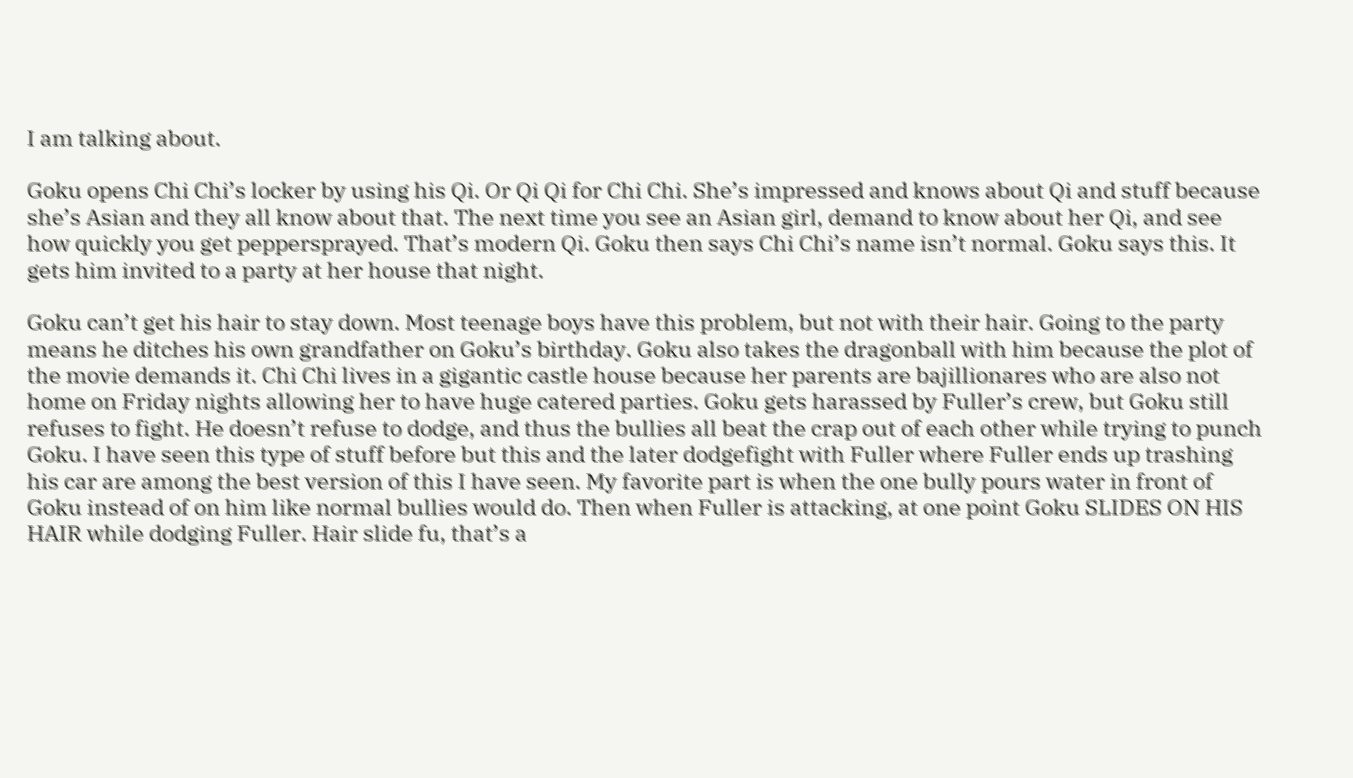I am talking about.

Goku opens Chi Chi’s locker by using his Qi. Or Qi Qi for Chi Chi. She’s impressed and knows about Qi and stuff because she’s Asian and they all know about that. The next time you see an Asian girl, demand to know about her Qi, and see how quickly you get peppersprayed. That’s modern Qi. Goku then says Chi Chi’s name isn’t normal. Goku says this. It gets him invited to a party at her house that night.

Goku can’t get his hair to stay down. Most teenage boys have this problem, but not with their hair. Going to the party means he ditches his own grandfather on Goku’s birthday. Goku also takes the dragonball with him because the plot of the movie demands it. Chi Chi lives in a gigantic castle house because her parents are bajillionares who are also not home on Friday nights allowing her to have huge catered parties. Goku gets harassed by Fuller’s crew, but Goku still refuses to fight. He doesn’t refuse to dodge, and thus the bullies all beat the crap out of each other while trying to punch Goku. I have seen this type of stuff before but this and the later dodgefight with Fuller where Fuller ends up trashing his car are among the best version of this I have seen. My favorite part is when the one bully pours water in front of Goku instead of on him like normal bullies would do. Then when Fuller is attacking, at one point Goku SLIDES ON HIS HAIR while dodging Fuller. Hair slide fu, that’s a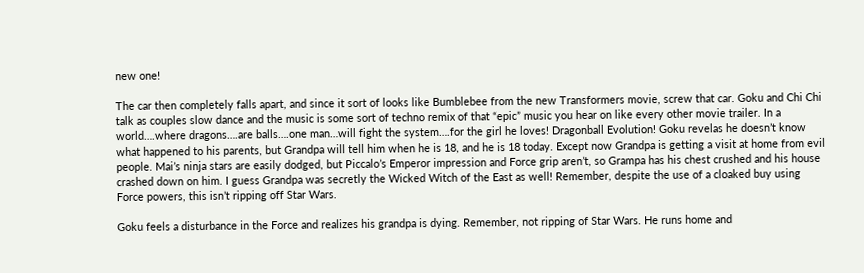new one!

The car then completely falls apart, and since it sort of looks like Bumblebee from the new Transformers movie, screw that car. Goku and Chi Chi talk as couples slow dance and the music is some sort of techno remix of that “epic” music you hear on like every other movie trailer. In a world….where dragons….are balls….one man…will fight the system….for the girl he loves! Dragonball Evolution! Goku revelas he doesn’t know what happened to his parents, but Grandpa will tell him when he is 18, and he is 18 today. Except now Grandpa is getting a visit at home from evil people. Mai’s ninja stars are easily dodged, but Piccalo’s Emperor impression and Force grip aren’t, so Grampa has his chest crushed and his house crashed down on him. I guess Grandpa was secretly the Wicked Witch of the East as well! Remember, despite the use of a cloaked buy using Force powers, this isn’t ripping off Star Wars.

Goku feels a disturbance in the Force and realizes his grandpa is dying. Remember, not ripping of Star Wars. He runs home and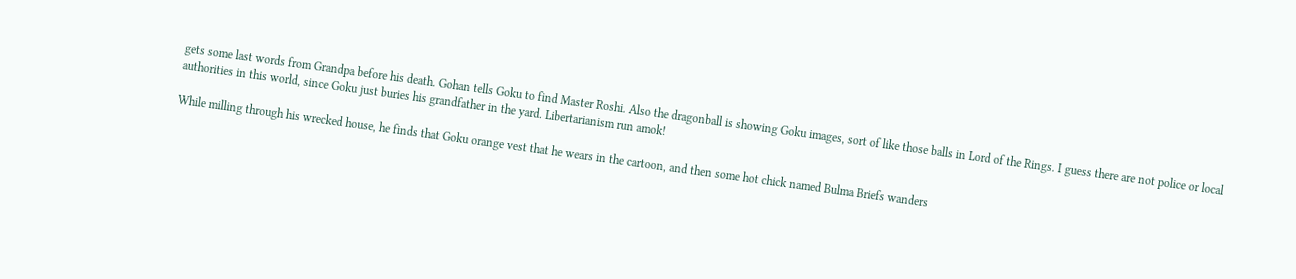gets some last words from Grandpa before his death. Gohan tells Goku to find Master Roshi. Also the dragonball is showing Goku images, sort of like those balls in Lord of the Rings. I guess there are not police or local authorities in this world, since Goku just buries his grandfather in the yard. Libertarianism run amok!

While milling through his wrecked house, he finds that Goku orange vest that he wears in the cartoon, and then some hot chick named Bulma Briefs wanders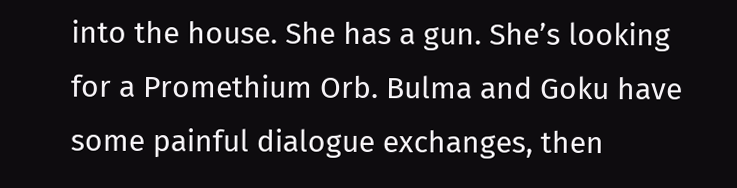into the house. She has a gun. She’s looking for a Promethium Orb. Bulma and Goku have some painful dialogue exchanges, then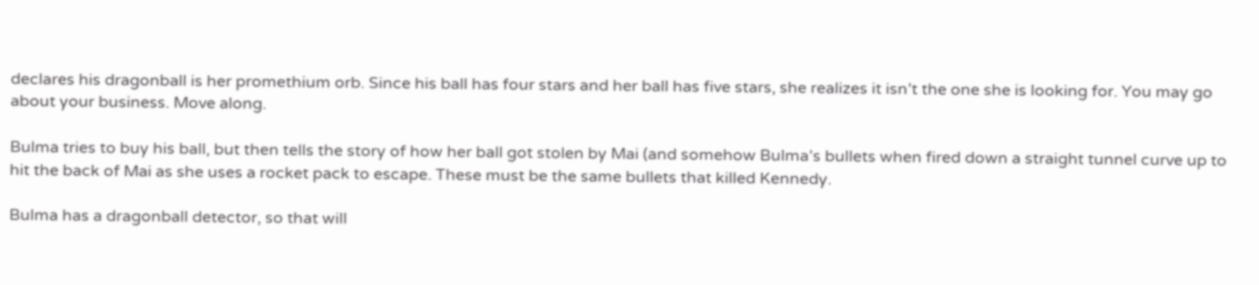declares his dragonball is her promethium orb. Since his ball has four stars and her ball has five stars, she realizes it isn’t the one she is looking for. You may go about your business. Move along.

Bulma tries to buy his ball, but then tells the story of how her ball got stolen by Mai (and somehow Bulma’s bullets when fired down a straight tunnel curve up to hit the back of Mai as she uses a rocket pack to escape. These must be the same bullets that killed Kennedy.

Bulma has a dragonball detector, so that will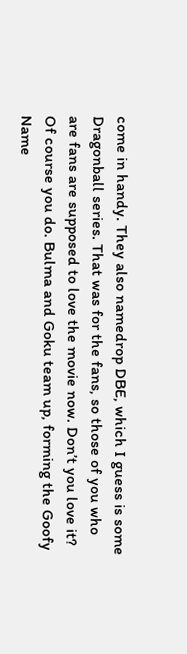come in handy. They also namedrop DBE, which I guess is some Dragonball series. That was for the fans, so those of you who are fans are supposed to love the movie now. Don’t you love it? Of course you do. Bulma and Goku team up, forming the Goofy Name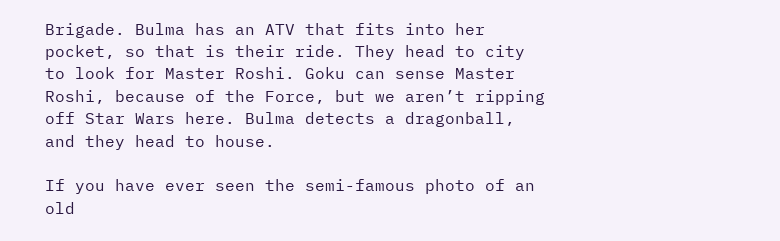Brigade. Bulma has an ATV that fits into her pocket, so that is their ride. They head to city to look for Master Roshi. Goku can sense Master Roshi, because of the Force, but we aren’t ripping off Star Wars here. Bulma detects a dragonball, and they head to house.

If you have ever seen the semi-famous photo of an old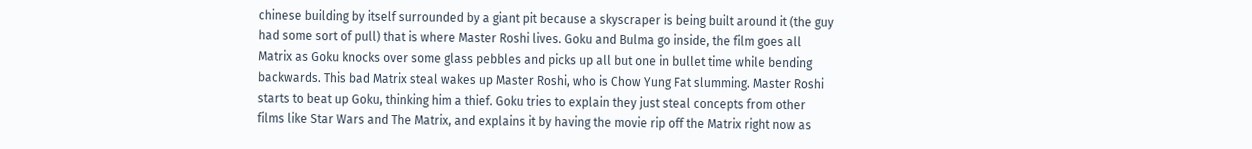chinese building by itself surrounded by a giant pit because a skyscraper is being built around it (the guy had some sort of pull) that is where Master Roshi lives. Goku and Bulma go inside, the film goes all Matrix as Goku knocks over some glass pebbles and picks up all but one in bullet time while bending backwards. This bad Matrix steal wakes up Master Roshi, who is Chow Yung Fat slumming. Master Roshi starts to beat up Goku, thinking him a thief. Goku tries to explain they just steal concepts from other films like Star Wars and The Matrix, and explains it by having the movie rip off the Matrix right now as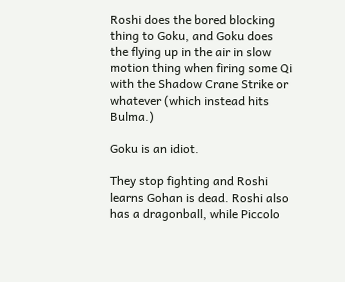Roshi does the bored blocking thing to Goku, and Goku does the flying up in the air in slow motion thing when firing some Qi with the Shadow Crane Strike or whatever (which instead hits Bulma.)

Goku is an idiot.

They stop fighting and Roshi learns Gohan is dead. Roshi also has a dragonball, while Piccolo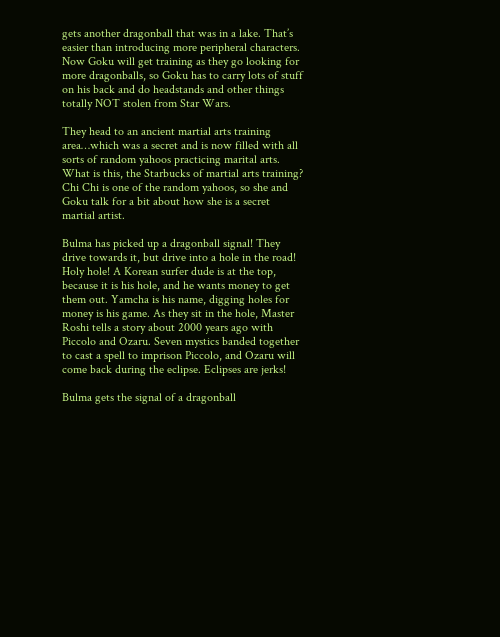gets another dragonball that was in a lake. That’s easier than introducing more peripheral characters. Now Goku will get training as they go looking for more dragonballs, so Goku has to carry lots of stuff on his back and do headstands and other things totally NOT stolen from Star Wars.

They head to an ancient martial arts training area…which was a secret and is now filled with all sorts of random yahoos practicing marital arts. What is this, the Starbucks of martial arts training? Chi Chi is one of the random yahoos, so she and Goku talk for a bit about how she is a secret martial artist.

Bulma has picked up a dragonball signal! They drive towards it, but drive into a hole in the road! Holy hole! A Korean surfer dude is at the top, because it is his hole, and he wants money to get them out. Yamcha is his name, digging holes for money is his game. As they sit in the hole, Master Roshi tells a story about 2000 years ago with Piccolo and Ozaru. Seven mystics banded together to cast a spell to imprison Piccolo, and Ozaru will come back during the eclipse. Eclipses are jerks!

Bulma gets the signal of a dragonball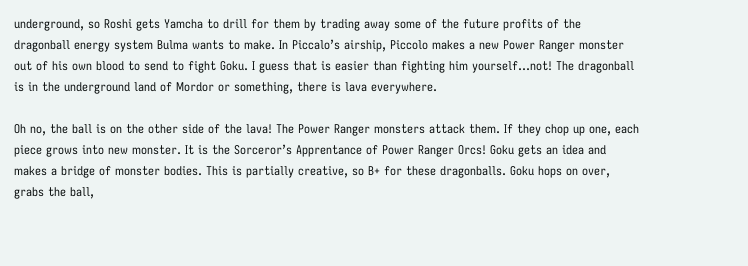underground, so Roshi gets Yamcha to drill for them by trading away some of the future profits of the dragonball energy system Bulma wants to make. In Piccalo’s airship, Piccolo makes a new Power Ranger monster out of his own blood to send to fight Goku. I guess that is easier than fighting him yourself…not! The dragonball is in the underground land of Mordor or something, there is lava everywhere.

Oh no, the ball is on the other side of the lava! The Power Ranger monsters attack them. If they chop up one, each piece grows into new monster. It is the Sorceror’s Apprentance of Power Ranger Orcs! Goku gets an idea and makes a bridge of monster bodies. This is partially creative, so B+ for these dragonballs. Goku hops on over, grabs the ball,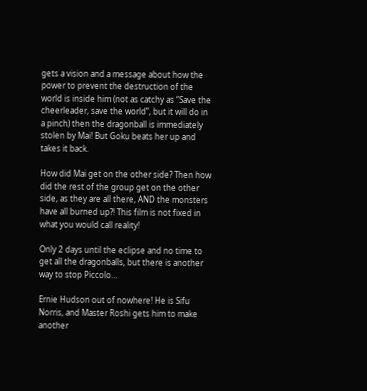gets a vision and a message about how the power to prevent the destruction of the world is inside him (not as catchy as “Save the cheerleader, save the world”, but it will do in a pinch) then the dragonball is immediately stolen by Mai! But Goku beats her up and takes it back.

How did Mai get on the other side? Then how did the rest of the group get on the other side, as they are all there, AND the monsters have all burned up?! This film is not fixed in what you would call reality!

Only 2 days until the eclipse and no time to get all the dragonballs, but there is another way to stop Piccolo…

Ernie Hudson out of nowhere! He is Sifu Norris, and Master Roshi gets him to make another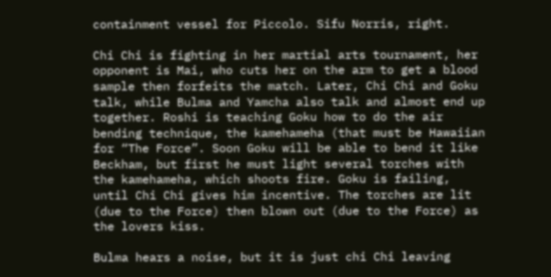containment vessel for Piccolo. Sifu Norris, right.

Chi Chi is fighting in her martial arts tournament, her opponent is Mai, who cuts her on the arm to get a blood sample then forfeits the match. Later, Chi Chi and Goku talk, while Bulma and Yamcha also talk and almost end up together. Roshi is teaching Goku how to do the air bending technique, the kamehameha (that must be Hawaiian for “The Force”. Soon Goku will be able to bend it like Beckham, but first he must light several torches with the kamehameha, which shoots fire. Goku is failing, until Chi Chi gives him incentive. The torches are lit (due to the Force) then blown out (due to the Force) as the lovers kiss.

Bulma hears a noise, but it is just chi Chi leaving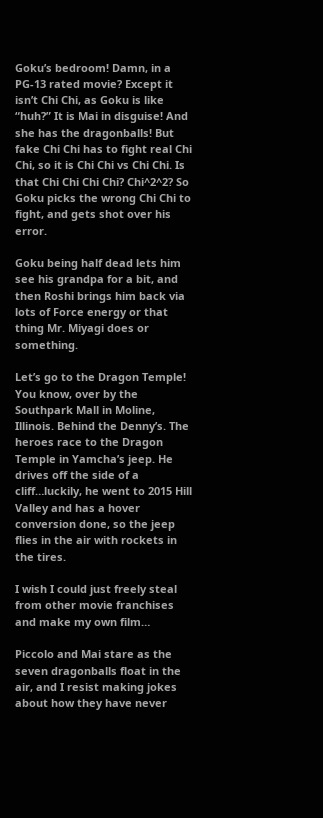Goku’s bedroom! Damn, in a PG-13 rated movie? Except it isn’t Chi Chi, as Goku is like “huh?” It is Mai in disguise! And she has the dragonballs! But fake Chi Chi has to fight real Chi Chi, so it is Chi Chi vs Chi Chi. Is that Chi Chi Chi Chi? Chi^2^2? So Goku picks the wrong Chi Chi to fight, and gets shot over his error.

Goku being half dead lets him see his grandpa for a bit, and then Roshi brings him back via lots of Force energy or that thing Mr. Miyagi does or something.

Let’s go to the Dragon Temple! You know, over by the Southpark Mall in Moline, Illinois. Behind the Denny’s. The heroes race to the Dragon Temple in Yamcha’s jeep. He drives off the side of a cliff…luckily, he went to 2015 Hill Valley and has a hover conversion done, so the jeep flies in the air with rockets in the tires.

I wish I could just freely steal from other movie franchises and make my own film…

Piccolo and Mai stare as the seven dragonballs float in the air, and I resist making jokes about how they have never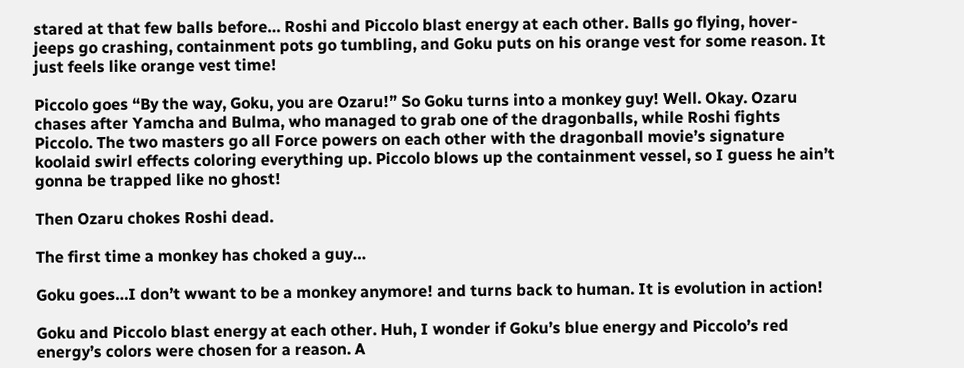stared at that few balls before… Roshi and Piccolo blast energy at each other. Balls go flying, hover-jeeps go crashing, containment pots go tumbling, and Goku puts on his orange vest for some reason. It just feels like orange vest time!

Piccolo goes “By the way, Goku, you are Ozaru!” So Goku turns into a monkey guy! Well. Okay. Ozaru chases after Yamcha and Bulma, who managed to grab one of the dragonballs, while Roshi fights Piccolo. The two masters go all Force powers on each other with the dragonball movie’s signature koolaid swirl effects coloring everything up. Piccolo blows up the containment vessel, so I guess he ain’t gonna be trapped like no ghost!

Then Ozaru chokes Roshi dead.

The first time a monkey has choked a guy…

Goku goes…I don’t wwant to be a monkey anymore! and turns back to human. It is evolution in action!

Goku and Piccolo blast energy at each other. Huh, I wonder if Goku’s blue energy and Piccolo’s red energy’s colors were chosen for a reason. A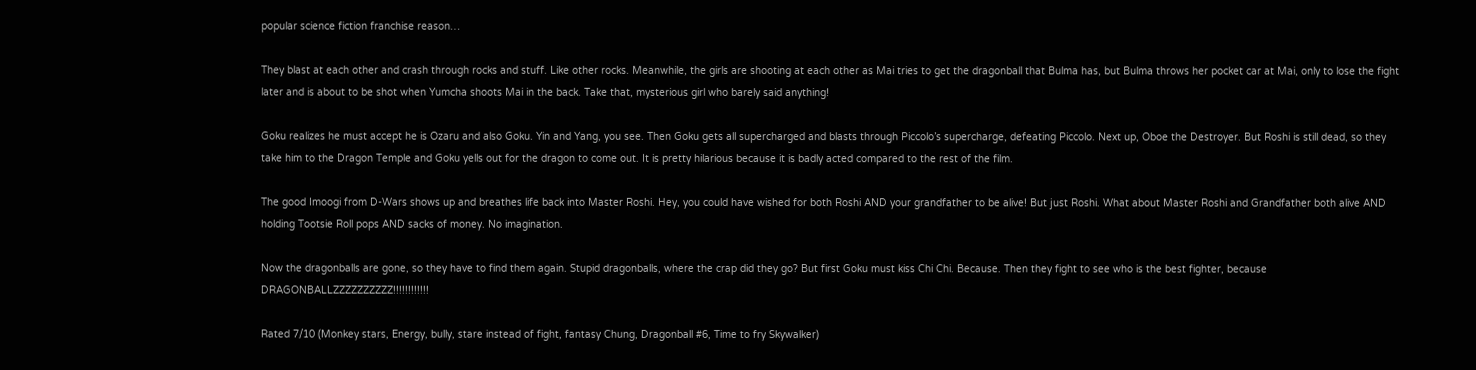popular science fiction franchise reason…

They blast at each other and crash through rocks and stuff. Like other rocks. Meanwhile, the girls are shooting at each other as Mai tries to get the dragonball that Bulma has, but Bulma throws her pocket car at Mai, only to lose the fight later and is about to be shot when Yumcha shoots Mai in the back. Take that, mysterious girl who barely said anything!

Goku realizes he must accept he is Ozaru and also Goku. Yin and Yang, you see. Then Goku gets all supercharged and blasts through Piccolo’s supercharge, defeating Piccolo. Next up, Oboe the Destroyer. But Roshi is still dead, so they take him to the Dragon Temple and Goku yells out for the dragon to come out. It is pretty hilarious because it is badly acted compared to the rest of the film.

The good Imoogi from D-Wars shows up and breathes life back into Master Roshi. Hey, you could have wished for both Roshi AND your grandfather to be alive! But just Roshi. What about Master Roshi and Grandfather both alive AND holding Tootsie Roll pops AND sacks of money. No imagination.

Now the dragonballs are gone, so they have to find them again. Stupid dragonballs, where the crap did they go? But first Goku must kiss Chi Chi. Because. Then they fight to see who is the best fighter, because DRAGONBALLZZZZZZZZZZ!!!!!!!!!!!!

Rated 7/10 (Monkey stars, Energy, bully, stare instead of fight, fantasy Chung, Dragonball #6, Time to fry Skywalker)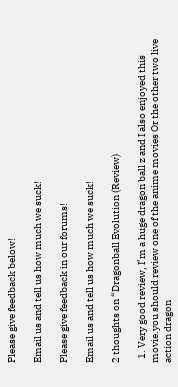Please give feedback below!

Email us and tell us how much we suck!

Please give feedback in our forums!

Email us and tell us how much we suck!

2 thoughts on “Dragonball Evolution (Review)

  1. Very good review, I’m a huge dragon ball z and I also enjoyed this movie.you should review one of the anime movies Or the other two live action dragon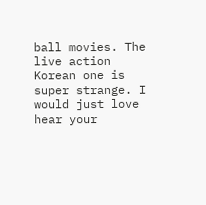ball movies. The live action Korean one is super strange. I would just love hear your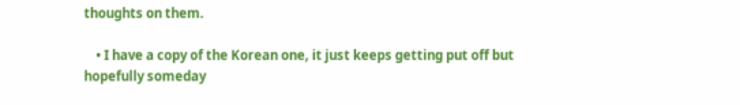thoughts on them.

    • I have a copy of the Korean one, it just keeps getting put off but hopefully someday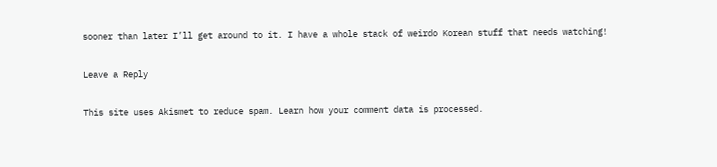sooner than later I’ll get around to it. I have a whole stack of weirdo Korean stuff that needs watching!

Leave a Reply

This site uses Akismet to reduce spam. Learn how your comment data is processed.